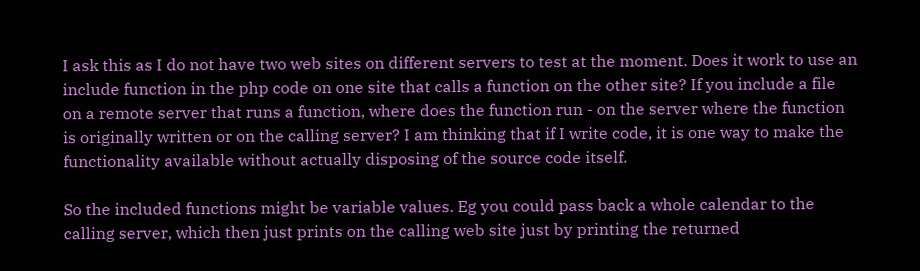I ask this as I do not have two web sites on different servers to test at the moment. Does it work to use an include function in the php code on one site that calls a function on the other site? If you include a file on a remote server that runs a function, where does the function run - on the server where the function is originally written or on the calling server? I am thinking that if I write code, it is one way to make the functionality available without actually disposing of the source code itself.

So the included functions might be variable values. Eg you could pass back a whole calendar to the calling server, which then just prints on the calling web site just by printing the returned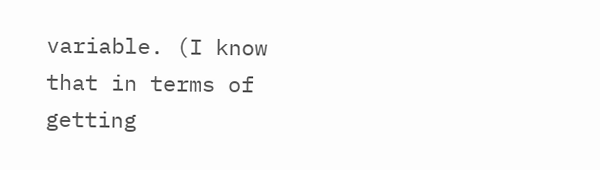variable. (I know that in terms of getting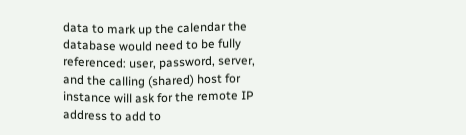data to mark up the calendar the database would need to be fully referenced: user, password, server, and the calling (shared) host for instance will ask for the remote IP address to add to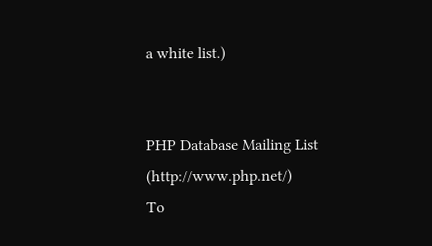a white list.)


PHP Database Mailing List (http://www.php.net/)
To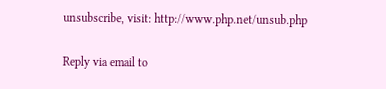unsubscribe, visit: http://www.php.net/unsub.php

Reply via email to